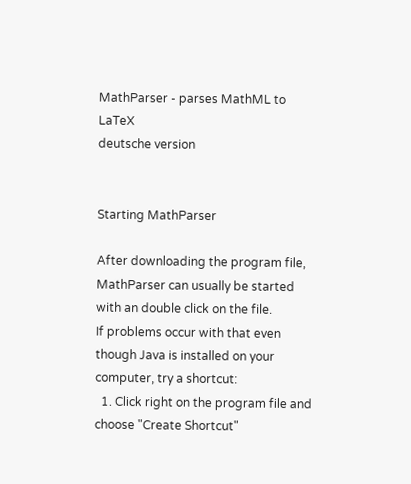MathParser - parses MathML to LaTeX
deutsche version


Starting MathParser

After downloading the program file, MathParser can usually be started with an double click on the file.
If problems occur with that even though Java is installed on your computer, try a shortcut:
  1. Click right on the program file and choose "Create Shortcut"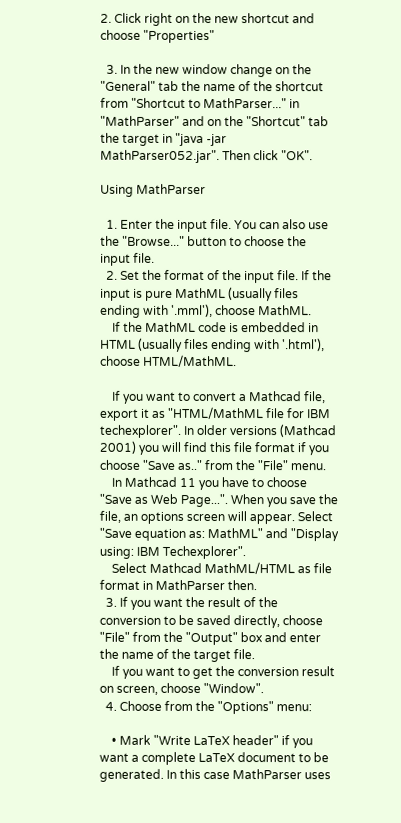2. Click right on the new shortcut and choose "Properties"

  3. In the new window change on the "General" tab the name of the shortcut from "Shortcut to MathParser..." in "MathParser" and on the "Shortcut" tab the target in "java -jar MathParser052.jar". Then click "OK".

Using MathParser

  1. Enter the input file. You can also use the "Browse..." button to choose the input file.
  2. Set the format of the input file. If the input is pure MathML (usually files ending with '.mml'), choose MathML.
    If the MathML code is embedded in HTML (usually files ending with '.html'), choose HTML/MathML.

    If you want to convert a Mathcad file, export it as "HTML/MathML file for IBM techexplorer". In older versions (Mathcad 2001) you will find this file format if you choose "Save as.." from the "File" menu.
    In Mathcad 11 you have to choose "Save as Web Page...". When you save the file, an options screen will appear. Select "Save equation as: MathML" and "Display using: IBM Techexplorer".
    Select Mathcad MathML/HTML as file format in MathParser then.
  3. If you want the result of the conversion to be saved directly, choose "File" from the "Output" box and enter the name of the target file.
    If you want to get the conversion result on screen, choose "Window".
  4. Choose from the "Options" menu:

    • Mark "Write LaTeX header" if you want a complete LaTeX document to be generated. In this case MathParser uses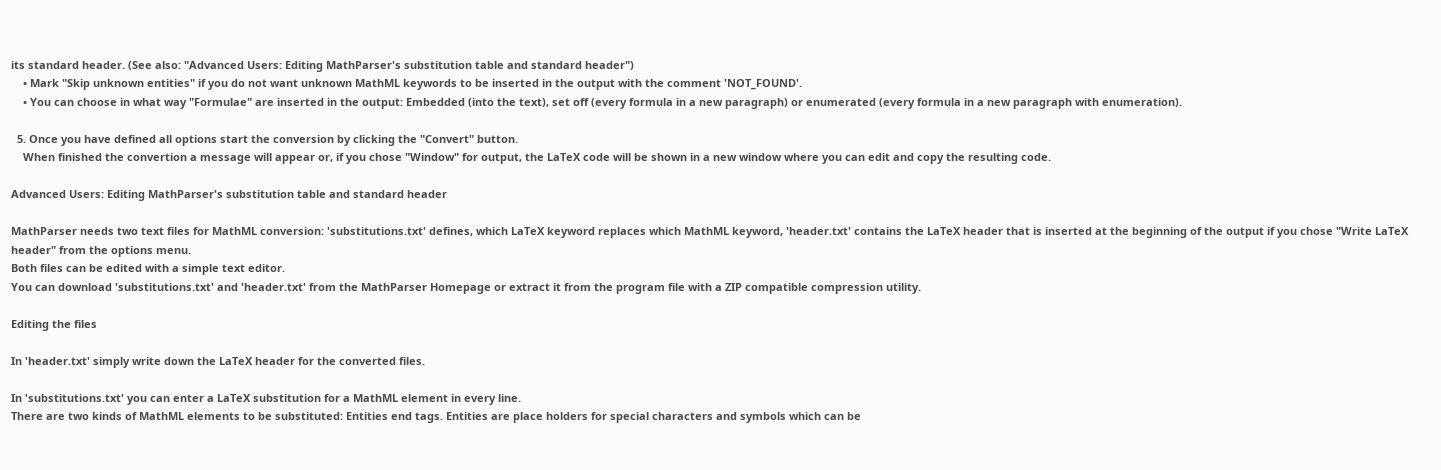its standard header. (See also: "Advanced Users: Editing MathParser's substitution table and standard header")
    • Mark "Skip unknown entities" if you do not want unknown MathML keywords to be inserted in the output with the comment 'NOT_FOUND'.
    • You can choose in what way "Formulae" are inserted in the output: Embedded (into the text), set off (every formula in a new paragraph) or enumerated (every formula in a new paragraph with enumeration).

  5. Once you have defined all options start the conversion by clicking the "Convert" button.
    When finished the convertion a message will appear or, if you chose "Window" for output, the LaTeX code will be shown in a new window where you can edit and copy the resulting code.

Advanced Users: Editing MathParser's substitution table and standard header

MathParser needs two text files for MathML conversion: 'substitutions.txt' defines, which LaTeX keyword replaces which MathML keyword, 'header.txt' contains the LaTeX header that is inserted at the beginning of the output if you chose "Write LaTeX header" from the options menu.
Both files can be edited with a simple text editor.
You can download 'substitutions.txt' and 'header.txt' from the MathParser Homepage or extract it from the program file with a ZIP compatible compression utility.

Editing the files

In 'header.txt' simply write down the LaTeX header for the converted files.

In 'substitutions.txt' you can enter a LaTeX substitution for a MathML element in every line.
There are two kinds of MathML elements to be substituted: Entities end tags. Entities are place holders for special characters and symbols which can be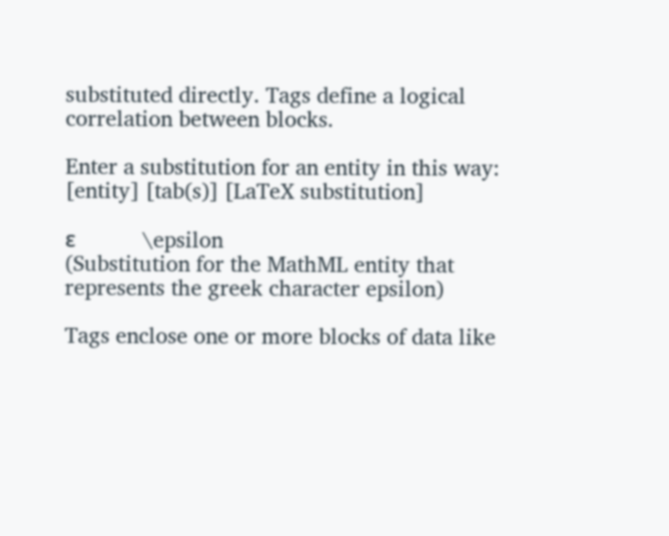substituted directly. Tags define a logical correlation between blocks.

Enter a substitution for an entity in this way:
[entity] [tab(s)] [LaTeX substitution]

ε           \epsilon
(Substitution for the MathML entity that represents the greek character epsilon)

Tags enclose one or more blocks of data like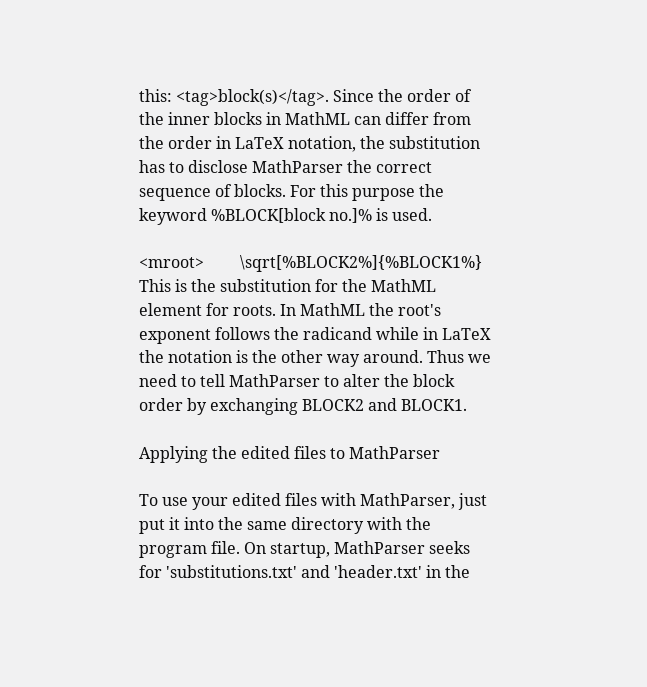this: <tag>block(s)</tag>. Since the order of the inner blocks in MathML can differ from the order in LaTeX notation, the substitution has to disclose MathParser the correct sequence of blocks. For this purpose the keyword %BLOCK[block no.]% is used.

<mroot>         \sqrt[%BLOCK2%]{%BLOCK1%}
This is the substitution for the MathML element for roots. In MathML the root's exponent follows the radicand while in LaTeX the notation is the other way around. Thus we need to tell MathParser to alter the block order by exchanging BLOCK2 and BLOCK1.

Applying the edited files to MathParser

To use your edited files with MathParser, just put it into the same directory with the program file. On startup, MathParser seeks for 'substitutions.txt' and 'header.txt' in the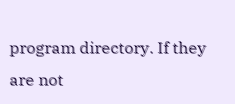program directory. If they are not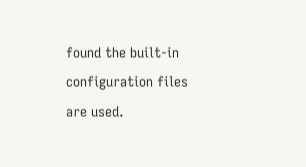found the built-in configuration files are used.